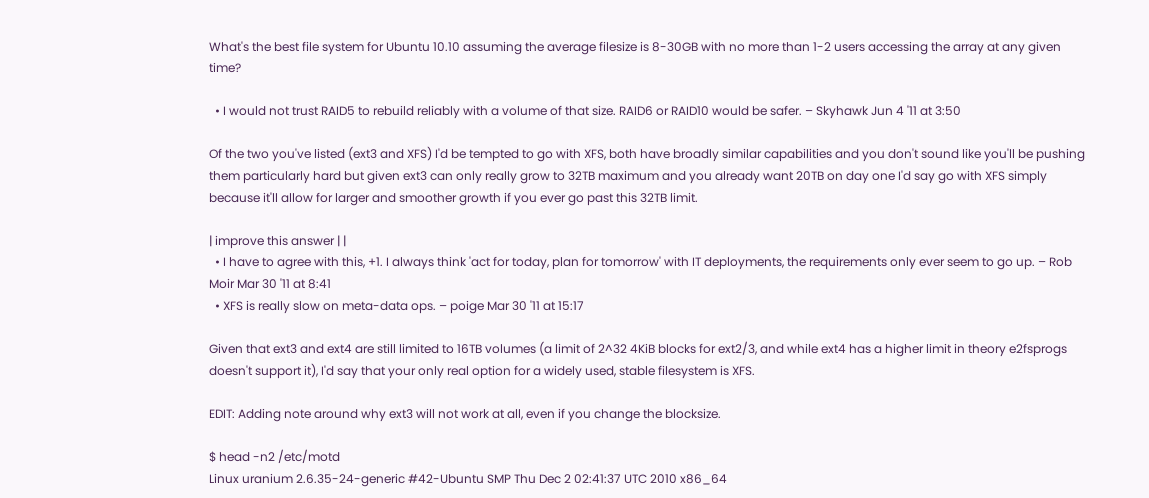What's the best file system for Ubuntu 10.10 assuming the average filesize is 8-30GB with no more than 1-2 users accessing the array at any given time?

  • I would not trust RAID5 to rebuild reliably with a volume of that size. RAID6 or RAID10 would be safer. – Skyhawk Jun 4 '11 at 3:50

Of the two you've listed (ext3 and XFS) I'd be tempted to go with XFS, both have broadly similar capabilities and you don't sound like you'll be pushing them particularly hard but given ext3 can only really grow to 32TB maximum and you already want 20TB on day one I'd say go with XFS simply because it'll allow for larger and smoother growth if you ever go past this 32TB limit.

| improve this answer | |
  • I have to agree with this, +1. I always think 'act for today, plan for tomorrow' with IT deployments, the requirements only ever seem to go up. – Rob Moir Mar 30 '11 at 8:41
  • XFS is really slow on meta-data ops. – poige Mar 30 '11 at 15:17

Given that ext3 and ext4 are still limited to 16TB volumes (a limit of 2^32 4KiB blocks for ext2/3, and while ext4 has a higher limit in theory e2fsprogs doesn't support it), I'd say that your only real option for a widely used, stable filesystem is XFS.

EDIT: Adding note around why ext3 will not work at all, even if you change the blocksize.

$ head -n2 /etc/motd
Linux uranium 2.6.35-24-generic #42-Ubuntu SMP Thu Dec 2 02:41:37 UTC 2010 x86_64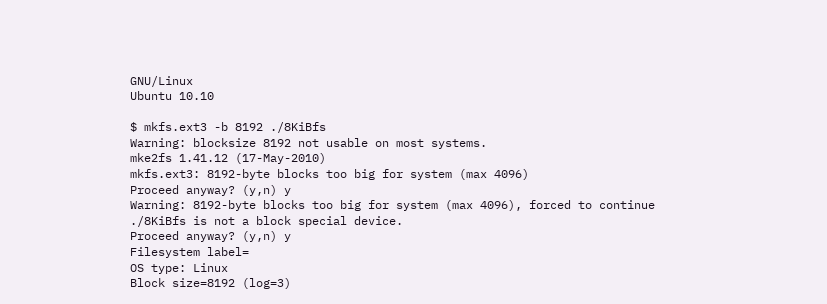GNU/Linux
Ubuntu 10.10

$ mkfs.ext3 -b 8192 ./8KiBfs
Warning: blocksize 8192 not usable on most systems.
mke2fs 1.41.12 (17-May-2010)
mkfs.ext3: 8192-byte blocks too big for system (max 4096)
Proceed anyway? (y,n) y
Warning: 8192-byte blocks too big for system (max 4096), forced to continue
./8KiBfs is not a block special device.
Proceed anyway? (y,n) y
Filesystem label=
OS type: Linux
Block size=8192 (log=3)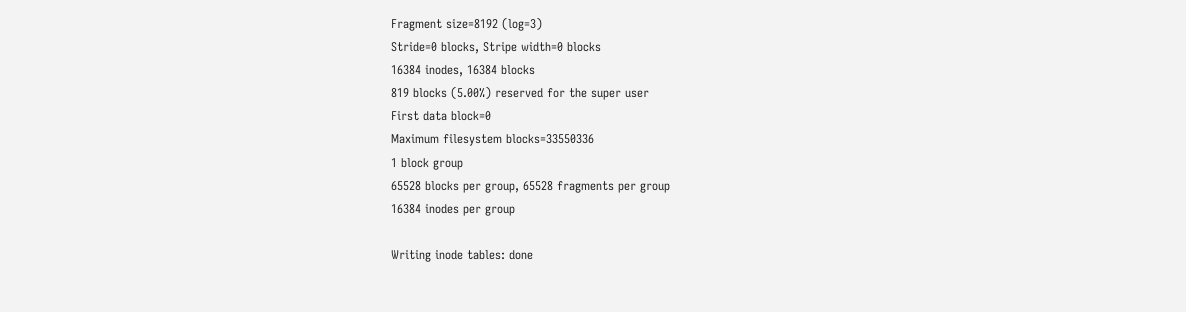Fragment size=8192 (log=3)
Stride=0 blocks, Stripe width=0 blocks
16384 inodes, 16384 blocks
819 blocks (5.00%) reserved for the super user
First data block=0
Maximum filesystem blocks=33550336
1 block group
65528 blocks per group, 65528 fragments per group
16384 inodes per group

Writing inode tables: done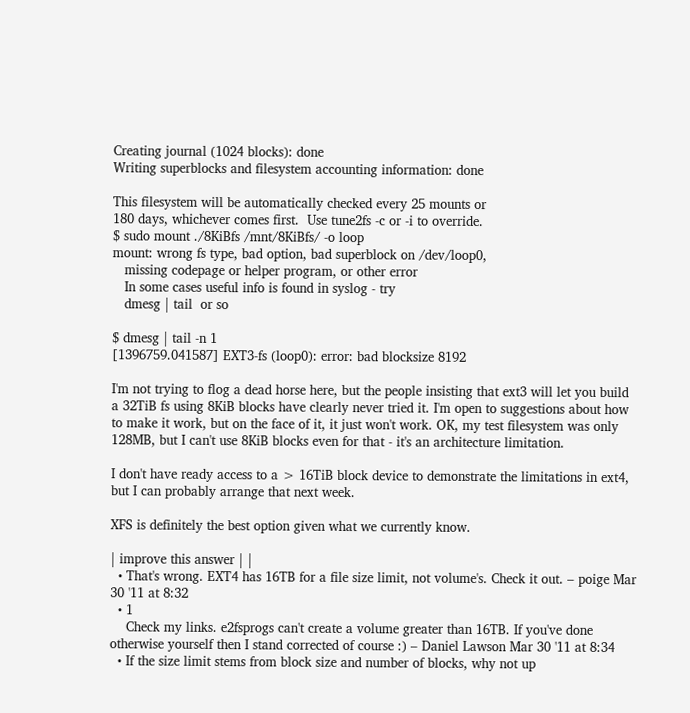Creating journal (1024 blocks): done
Writing superblocks and filesystem accounting information: done

This filesystem will be automatically checked every 25 mounts or
180 days, whichever comes first.  Use tune2fs -c or -i to override.
$ sudo mount ./8KiBfs /mnt/8KiBfs/ -o loop
mount: wrong fs type, bad option, bad superblock on /dev/loop0,
   missing codepage or helper program, or other error
   In some cases useful info is found in syslog - try
   dmesg | tail  or so

$ dmesg | tail -n 1
[1396759.041587] EXT3-fs (loop0): error: bad blocksize 8192

I'm not trying to flog a dead horse here, but the people insisting that ext3 will let you build a 32TiB fs using 8KiB blocks have clearly never tried it. I'm open to suggestions about how to make it work, but on the face of it, it just won't work. OK, my test filesystem was only 128MB, but I can't use 8KiB blocks even for that - it's an architecture limitation.

I don't have ready access to a > 16TiB block device to demonstrate the limitations in ext4, but I can probably arrange that next week.

XFS is definitely the best option given what we currently know.

| improve this answer | |
  • That's wrong. EXT4 has 16TB for a file size limit, not volume's. Check it out. – poige Mar 30 '11 at 8:32
  • 1
    Check my links. e2fsprogs can't create a volume greater than 16TB. If you've done otherwise yourself then I stand corrected of course :) – Daniel Lawson Mar 30 '11 at 8:34
  • If the size limit stems from block size and number of blocks, why not up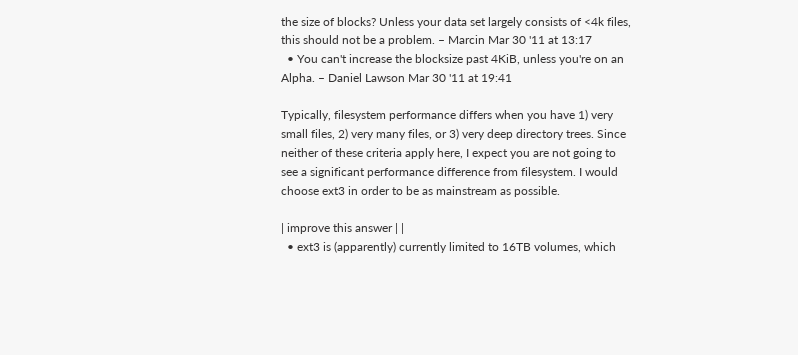the size of blocks? Unless your data set largely consists of <4k files, this should not be a problem. – Marcin Mar 30 '11 at 13:17
  • You can't increase the blocksize past 4KiB, unless you're on an Alpha. – Daniel Lawson Mar 30 '11 at 19:41

Typically, filesystem performance differs when you have 1) very small files, 2) very many files, or 3) very deep directory trees. Since neither of these criteria apply here, I expect you are not going to see a significant performance difference from filesystem. I would choose ext3 in order to be as mainstream as possible.

| improve this answer | |
  • ext3 is (apparently) currently limited to 16TB volumes, which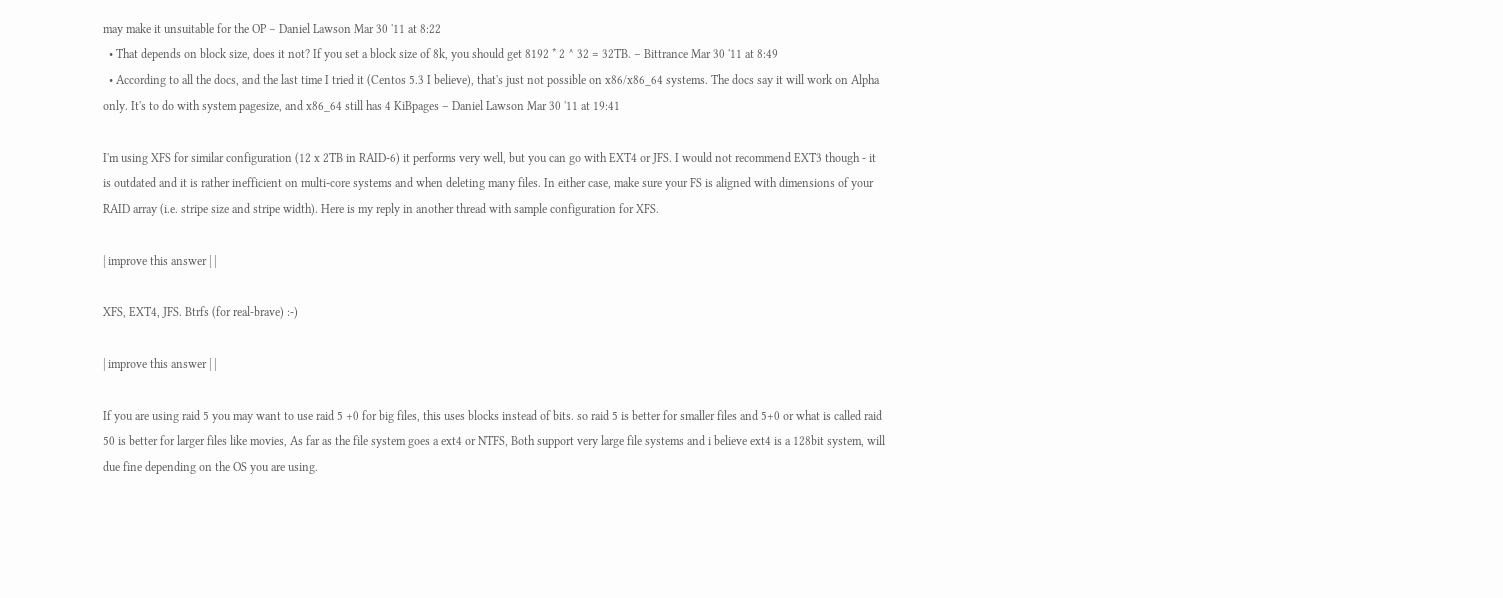may make it unsuitable for the OP – Daniel Lawson Mar 30 '11 at 8:22
  • That depends on block size, does it not? If you set a block size of 8k, you should get 8192 * 2 ^ 32 = 32TB. – Bittrance Mar 30 '11 at 8:49
  • According to all the docs, and the last time I tried it (Centos 5.3 I believe), that's just not possible on x86/x86_64 systems. The docs say it will work on Alpha only. It's to do with system pagesize, and x86_64 still has 4 KiBpages – Daniel Lawson Mar 30 '11 at 19:41

I'm using XFS for similar configuration (12 x 2TB in RAID-6) it performs very well, but you can go with EXT4 or JFS. I would not recommend EXT3 though - it is outdated and it is rather inefficient on multi-core systems and when deleting many files. In either case, make sure your FS is aligned with dimensions of your RAID array (i.e. stripe size and stripe width). Here is my reply in another thread with sample configuration for XFS.

| improve this answer | |

XFS, EXT4, JFS. Btrfs (for real-brave) :-)

| improve this answer | |

If you are using raid 5 you may want to use raid 5 +0 for big files, this uses blocks instead of bits. so raid 5 is better for smaller files and 5+0 or what is called raid 50 is better for larger files like movies, As far as the file system goes a ext4 or NTFS, Both support very large file systems and i believe ext4 is a 128bit system, will due fine depending on the OS you are using.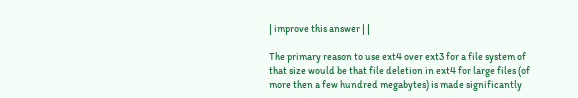| improve this answer | |

The primary reason to use ext4 over ext3 for a file system of that size would be that file deletion in ext4 for large files (of more then a few hundred megabytes) is made significantly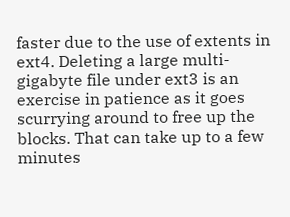faster due to the use of extents in ext4. Deleting a large multi-gigabyte file under ext3 is an exercise in patience as it goes scurrying around to free up the blocks. That can take up to a few minutes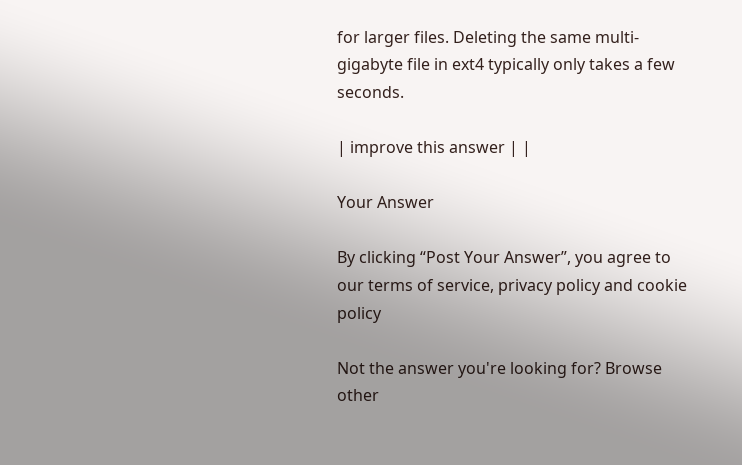for larger files. Deleting the same multi-gigabyte file in ext4 typically only takes a few seconds.

| improve this answer | |

Your Answer

By clicking “Post Your Answer”, you agree to our terms of service, privacy policy and cookie policy

Not the answer you're looking for? Browse other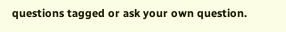questions tagged or ask your own question.